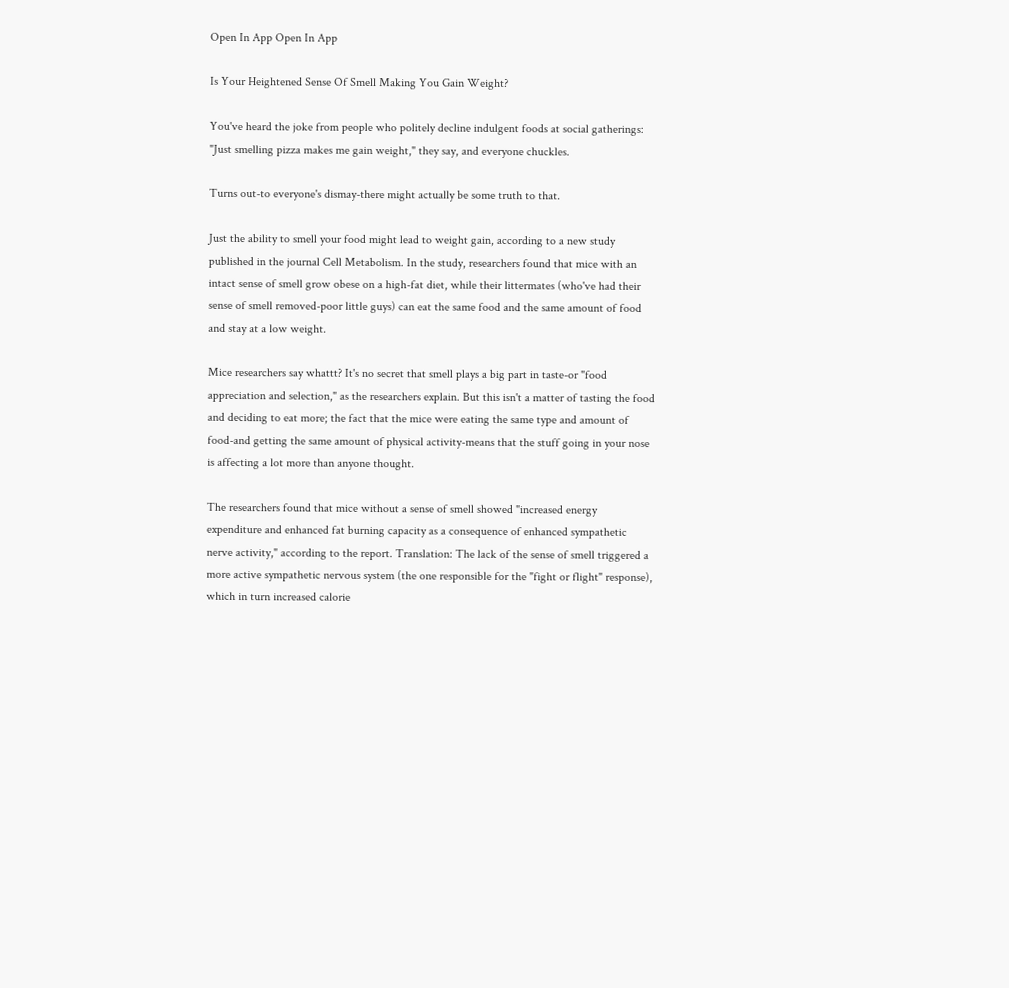Open In App Open In App

Is Your Heightened Sense Of Smell Making You Gain Weight?

You've heard the joke from people who politely decline indulgent foods at social gatherings: "Just smelling pizza makes me gain weight," they say, and everyone chuckles.

Turns out-to everyone's dismay-there might actually be some truth to that.

Just the ability to smell your food might lead to weight gain, according to a new study published in the journal Cell Metabolism. In the study, researchers found that mice with an intact sense of smell grow obese on a high-fat diet, while their littermates (who've had their sense of smell removed-poor little guys) can eat the same food and the same amount of food and stay at a low weight.

Mice researchers say whattt? It's no secret that smell plays a big part in taste-or "food appreciation and selection," as the researchers explain. But this isn't a matter of tasting the food and deciding to eat more; the fact that the mice were eating the same type and amount of food-and getting the same amount of physical activity-means that the stuff going in your nose is affecting a lot more than anyone thought.

The researchers found that mice without a sense of smell showed "increased energy expenditure and enhanced fat burning capacity as a consequence of enhanced sympathetic nerve activity," according to the report. Translation: The lack of the sense of smell triggered a more active sympathetic nervous system (the one responsible for the "fight or flight" response), which in turn increased calorie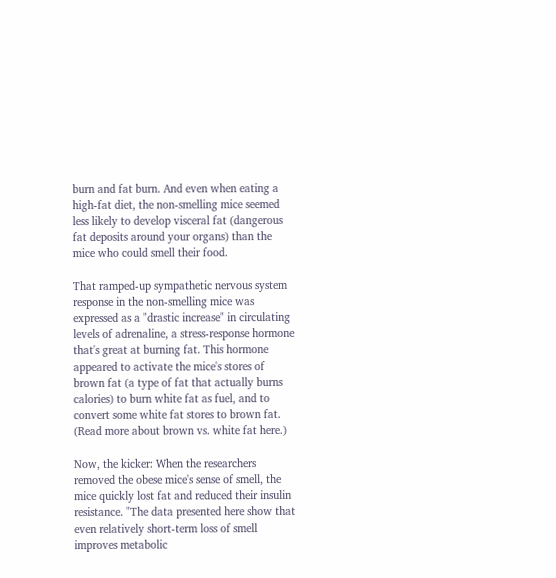burn and fat burn. And even when eating a high-fat diet, the non-smelling mice seemed less likely to develop visceral fat (dangerous fat deposits around your organs) than the mice who could smell their food.

That ramped-up sympathetic nervous system response in the non-smelling mice was expressed as a "drastic increase" in circulating levels of adrenaline, a stress-response hormone that's great at burning fat. This hormone appeared to activate the mice's stores of brown fat (a type of fat that actually burns calories) to burn white fat as fuel, and to convert some white fat stores to brown fat. (Read more about brown vs. white fat here.)

Now, the kicker: When the researchers removed the obese mice's sense of smell, the mice quickly lost fat and reduced their insulin resistance. "The data presented here show that even relatively short-term loss of smell improves metabolic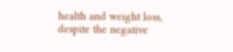health and weight loss, despite the negative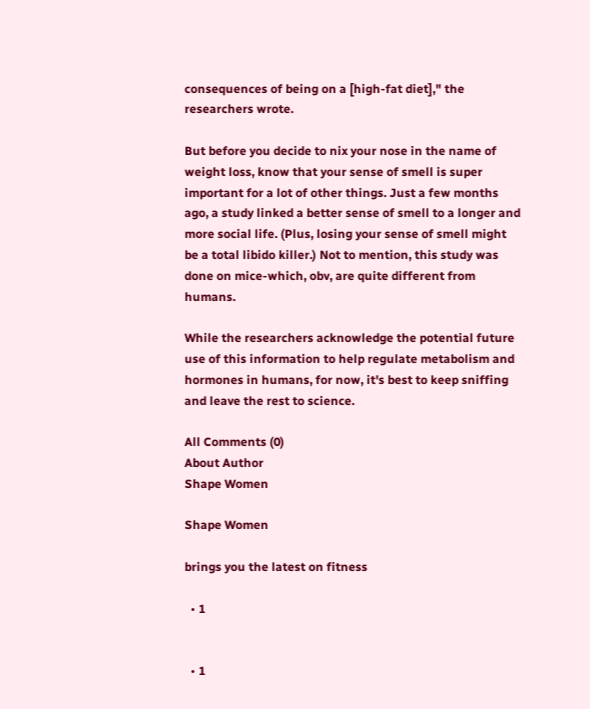consequences of being on a [high-fat diet]," the researchers wrote.

But before you decide to nix your nose in the name of weight loss, know that your sense of smell is super important for a lot of other things. Just a few months ago, a study linked a better sense of smell to a longer and more social life. (Plus, losing your sense of smell might be a total libido killer.) Not to mention, this study was done on mice-which, obv, are quite different from humans.

While the researchers acknowledge the potential future use of this information to help regulate metabolism and hormones in humans, for now, it's best to keep sniffing and leave the rest to science.

All Comments (0)
About Author
Shape Women

Shape Women

brings you the latest on fitness

  • 1


  • 1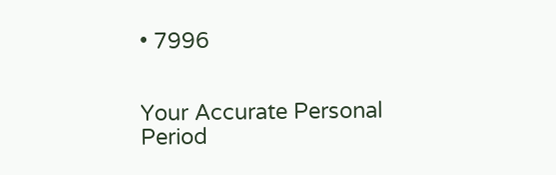• 7996


Your Accurate Personal Period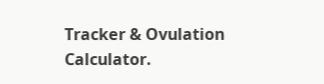Tracker & Ovulation Calculator.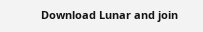Download Lunar and join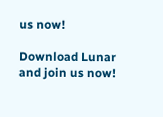us now!

Download Lunar and join us now!